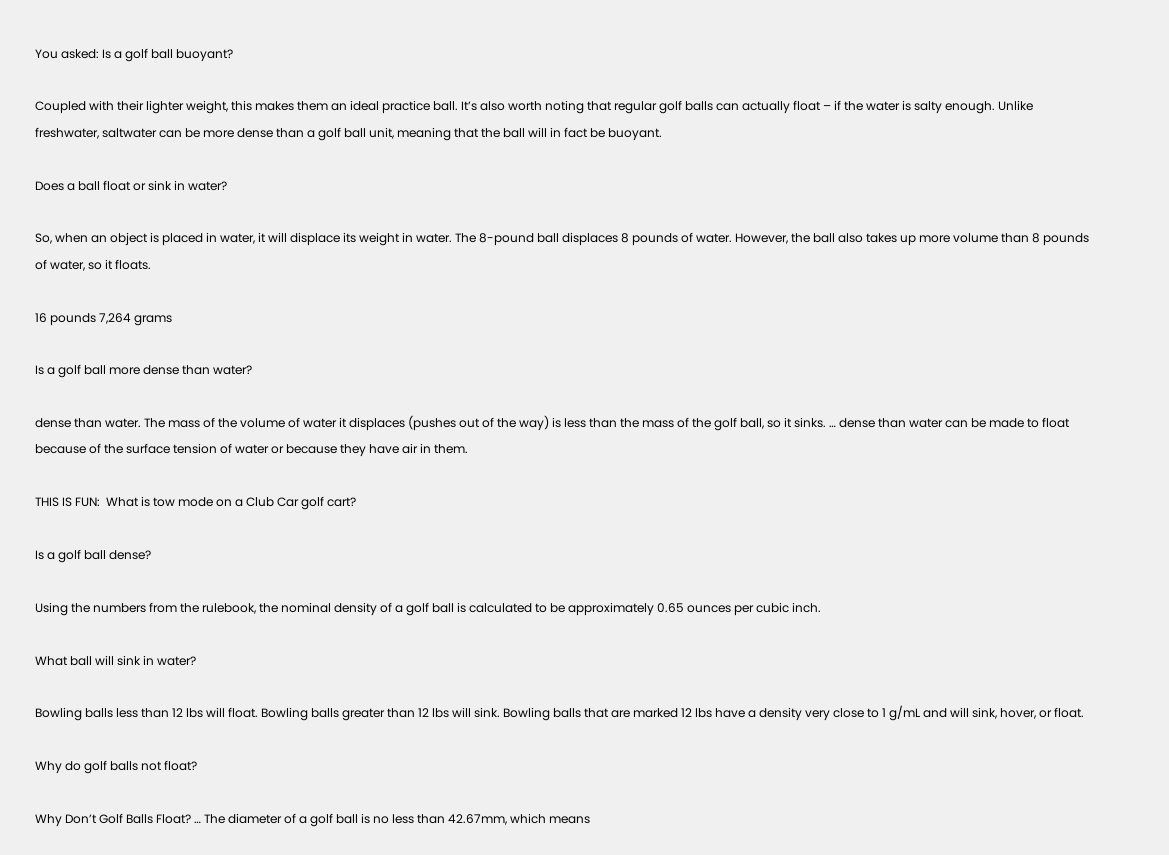You asked: Is a golf ball buoyant?

Coupled with their lighter weight, this makes them an ideal practice ball. It’s also worth noting that regular golf balls can actually float – if the water is salty enough. Unlike freshwater, saltwater can be more dense than a golf ball unit, meaning that the ball will in fact be buoyant.

Does a ball float or sink in water?

So, when an object is placed in water, it will displace its weight in water. The 8-pound ball displaces 8 pounds of water. However, the ball also takes up more volume than 8 pounds of water, so it floats.

16 pounds 7,264 grams

Is a golf ball more dense than water?

dense than water. The mass of the volume of water it displaces (pushes out of the way) is less than the mass of the golf ball, so it sinks. … dense than water can be made to float because of the surface tension of water or because they have air in them.

THIS IS FUN:  What is tow mode on a Club Car golf cart?

Is a golf ball dense?

Using the numbers from the rulebook, the nominal density of a golf ball is calculated to be approximately 0.65 ounces per cubic inch.

What ball will sink in water?

Bowling balls less than 12 lbs will float. Bowling balls greater than 12 lbs will sink. Bowling balls that are marked 12 lbs have a density very close to 1 g/mL and will sink, hover, or float.

Why do golf balls not float?

Why Don’t Golf Balls Float? … The diameter of a golf ball is no less than 42.67mm, which means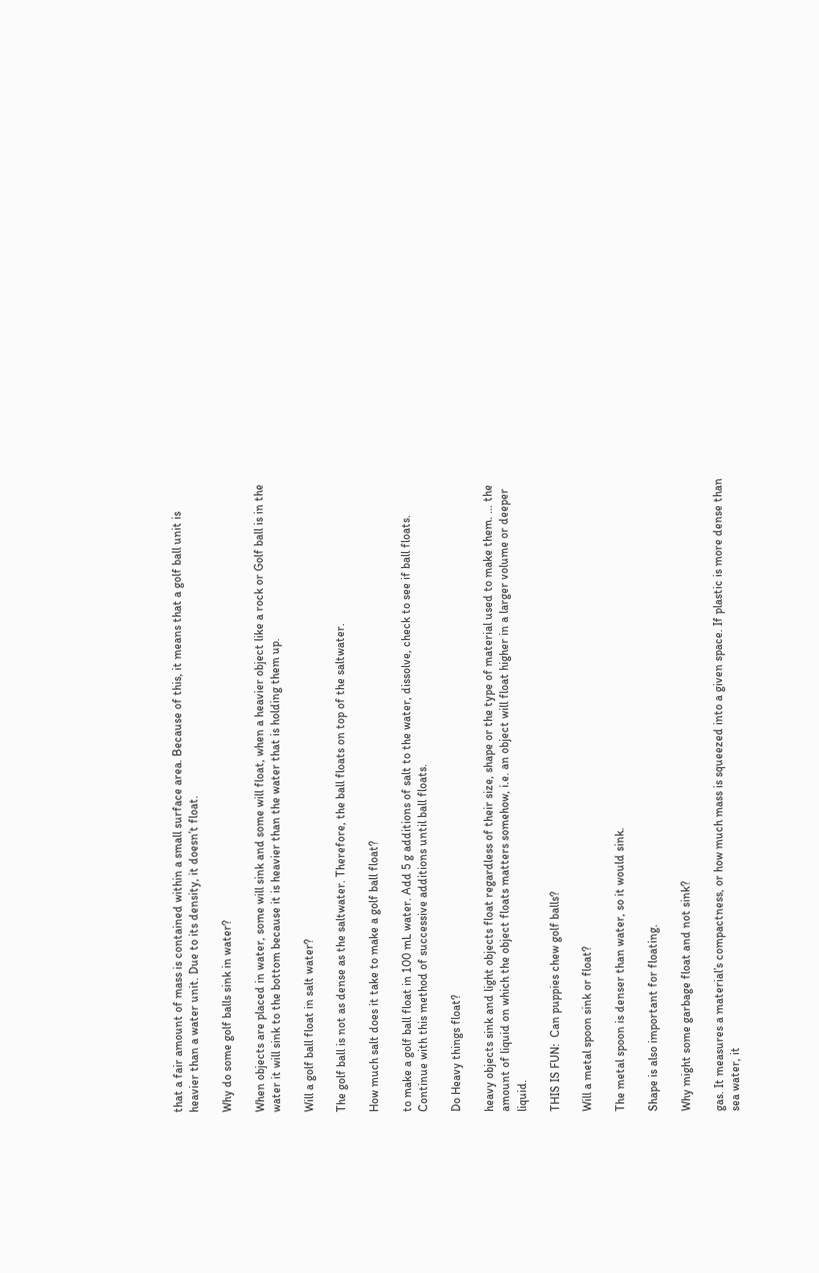that a fair amount of mass is contained within a small surface area. Because of this, it means that a golf ball unit is heavier than a water unit. Due to its density, it doesn’t float.

Why do some golf balls sink in water?

When objects are placed in water, some will sink and some will float, when a heavier object like a rock or Golf ball is in the water it will sink to the bottom because it is heavier than the water that is holding them up.

Will a golf ball float in salt water?

The golf ball is not as dense as the saltwater. Therefore, the ball floats on top of the saltwater.

How much salt does it take to make a golf ball float?

to make a golf ball float in 100 mL water. Add 5 g additions of salt to the water, dissolve, check to see if ball floats. Continue with this method of successive additions until ball floats.

Do Heavy things float?

heavy objects sink and light objects float regardless of their size, shape or the type of material used to make them. … the amount of liquid on which the object floats matters somehow, i.e. an object will float higher in a larger volume or deeper liquid.

THIS IS FUN:  Can puppies chew golf balls?

Will a metal spoon sink or float?

The metal spoon is denser than water, so it would sink.

Shape is also important for floating.

Why might some garbage float and not sink?

gas. It measures a material’s compactness, or how much mass is squeezed into a given space. If plastic is more dense than sea water, it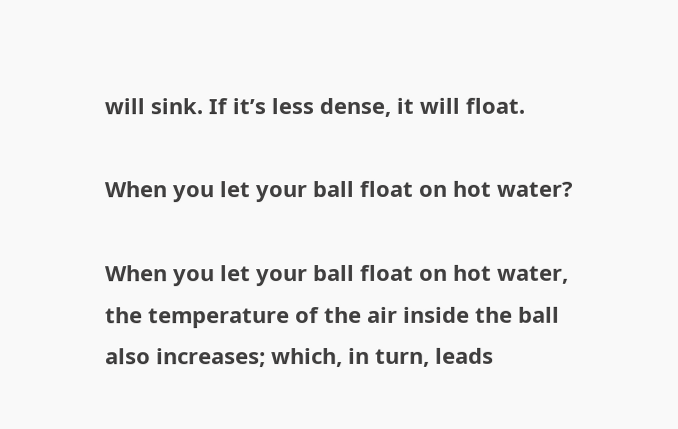will sink. If it’s less dense, it will float.

When you let your ball float on hot water?

When you let your ball float on hot water, the temperature of the air inside the ball also increases; which, in turn, leads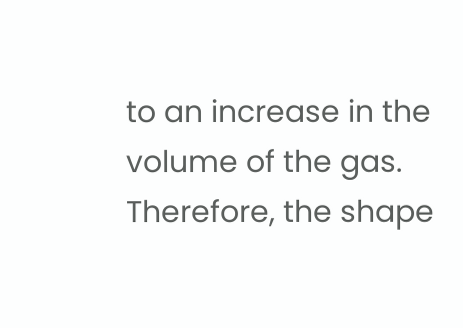to an increase in the volume of the gas. Therefore, the shape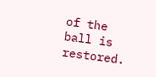of the ball is restored.